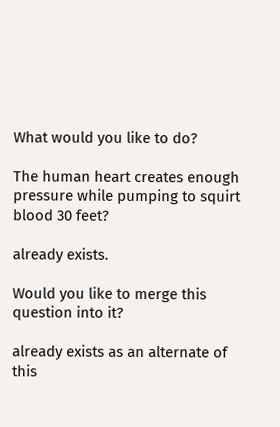What would you like to do?

The human heart creates enough pressure while pumping to squirt blood 30 feet?

already exists.

Would you like to merge this question into it?

already exists as an alternate of this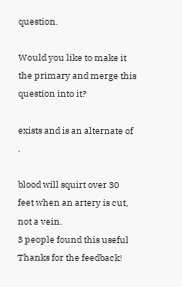question.

Would you like to make it the primary and merge this question into it?

exists and is an alternate of .

blood will squirt over 30 feet when an artery is cut,
not a vein.
3 people found this useful
Thanks for the feedback!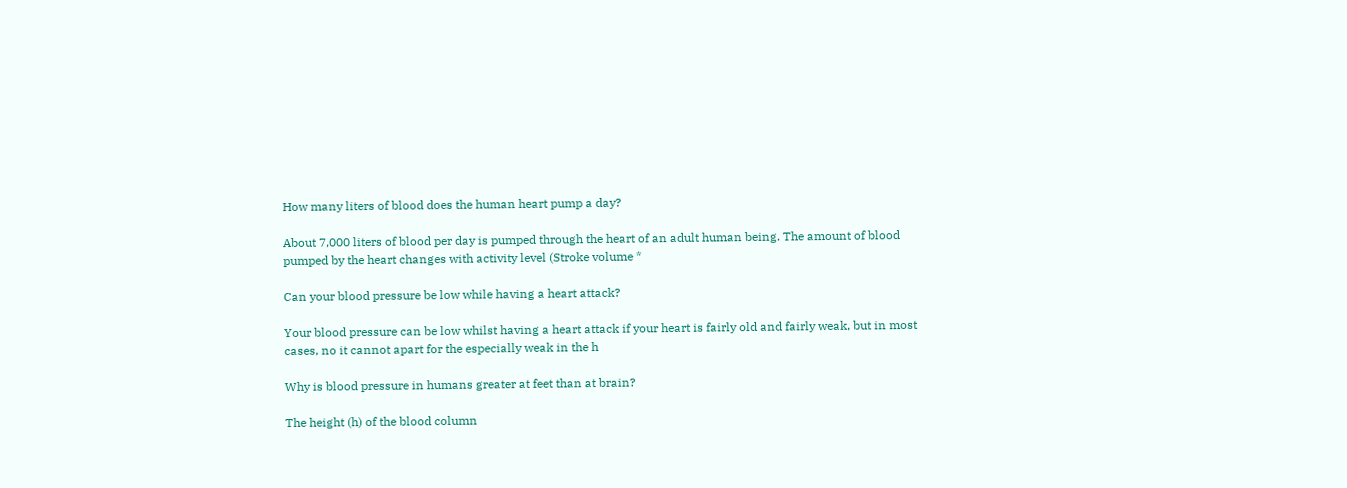How many liters of blood does the human heart pump a day?

About 7,000 liters of blood per day is pumped through the heart of an adult human being. The amount of blood pumped by the heart changes with activity level (Stroke volume *

Can your blood pressure be low while having a heart attack?

Your blood pressure can be low whilst having a heart attack if your heart is fairly old and fairly weak, but in most cases, no it cannot apart for the especially weak in the h

Why is blood pressure in humans greater at feet than at brain?

The height (h) of the blood column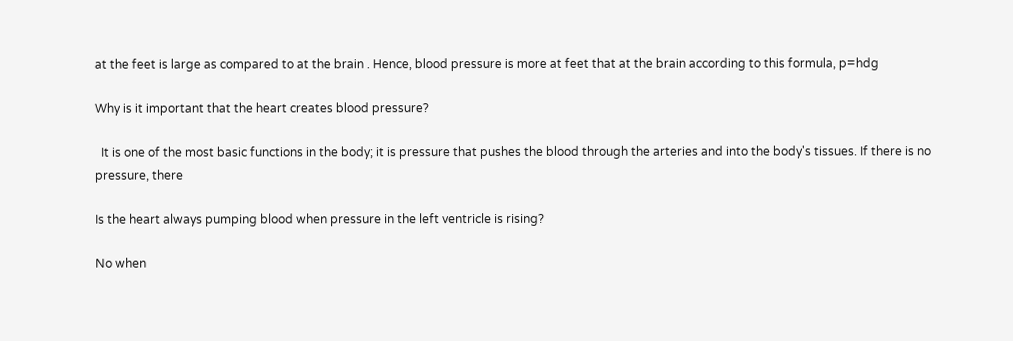at the feet is large as compared to at the brain . Hence, blood pressure is more at feet that at the brain according to this formula, p=hdg

Why is it important that the heart creates blood pressure?

  It is one of the most basic functions in the body; it is pressure that pushes the blood through the arteries and into the body's tissues. If there is no pressure, there

Is the heart always pumping blood when pressure in the left ventricle is rising?

No when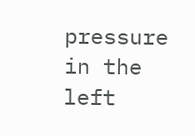pressure in the left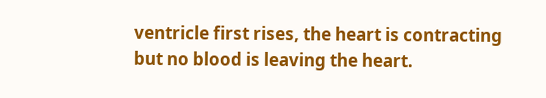ventricle first rises, the heart is contracting but no blood is leaving the heart.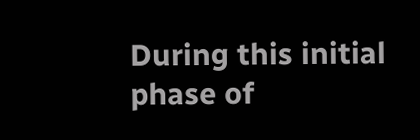During this initial phase of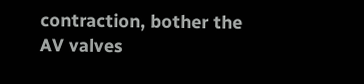contraction, bother the AV valves